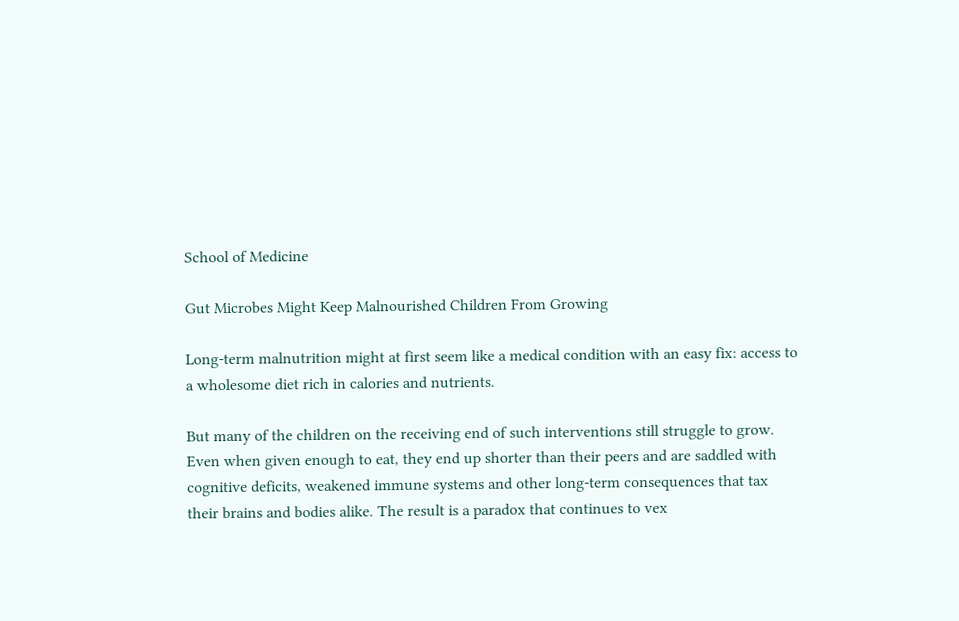School of Medicine

Gut Microbes Might Keep Malnourished Children From Growing

Long-term malnutrition might at first seem like a medical condition with an easy fix: access to a wholesome diet rich in calories and nutrients.

But many of the children on the receiving end of such interventions still struggle to grow. Even when given enough to eat, they end up shorter than their peers and are saddled with cognitive deficits, weakened immune systems and other long-term consequences that tax their brains and bodies alike. The result is a paradox that continues to vex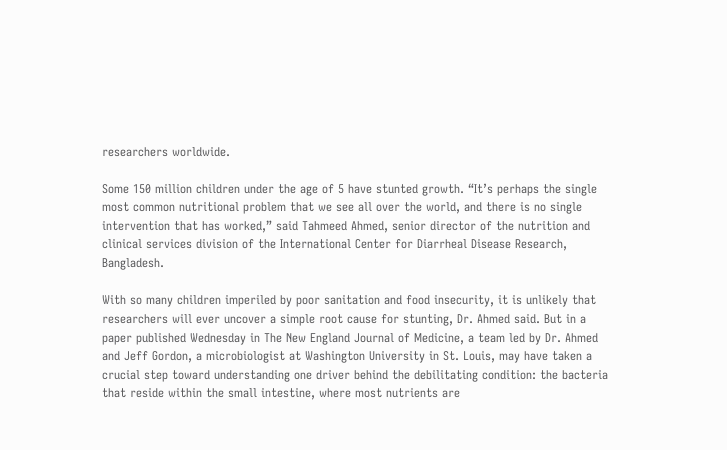researchers worldwide.

Some 150 million children under the age of 5 have stunted growth. “It’s perhaps the single most common nutritional problem that we see all over the world, and there is no single intervention that has worked,” said Tahmeed Ahmed, senior director of the nutrition and clinical services division of the International Center for Diarrheal Disease Research, Bangladesh.

With so many children imperiled by poor sanitation and food insecurity, it is unlikely that researchers will ever uncover a simple root cause for stunting, Dr. Ahmed said. But in a paper published Wednesday in The New England Journal of Medicine, a team led by Dr. Ahmed and Jeff Gordon, a microbiologist at Washington University in St. Louis, may have taken a crucial step toward understanding one driver behind the debilitating condition: the bacteria that reside within the small intestine, where most nutrients are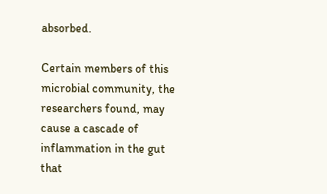absorbed.

Certain members of this microbial community, the researchers found, may cause a cascade of inflammation in the gut that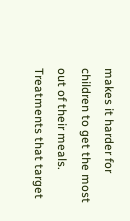makes it harder for children to get the most out of their meals. Treatments that target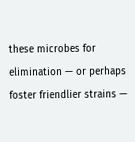these microbes for elimination — or perhaps foster friendlier strains —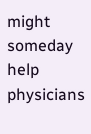might someday help physicians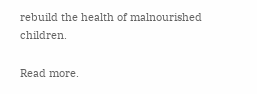rebuild the health of malnourished children.

Read more.